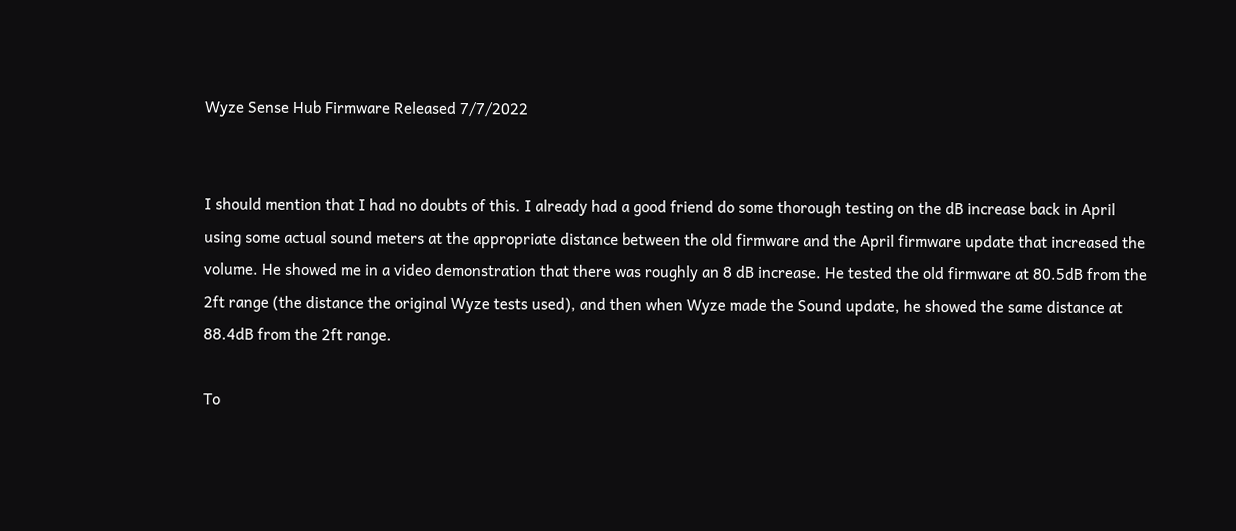Wyze Sense Hub Firmware Released 7/7/2022


I should mention that I had no doubts of this. I already had a good friend do some thorough testing on the dB increase back in April using some actual sound meters at the appropriate distance between the old firmware and the April firmware update that increased the volume. He showed me in a video demonstration that there was roughly an 8 dB increase. He tested the old firmware at 80.5dB from the 2ft range (the distance the original Wyze tests used), and then when Wyze made the Sound update, he showed the same distance at 88.4dB from the 2ft range.

To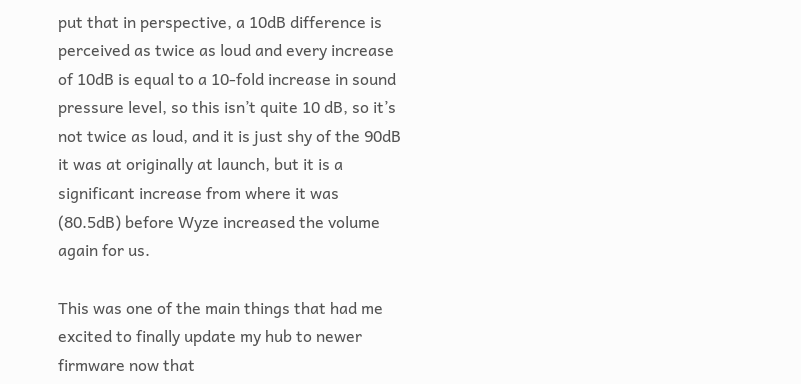put that in perspective, a 10dB difference is perceived as twice as loud and every increase of 10dB is equal to a 10-fold increase in sound pressure level, so this isn’t quite 10 dB, so it’s not twice as loud, and it is just shy of the 90dB it was at originally at launch, but it is a significant increase from where it was (80.5dB) before Wyze increased the volume again for us.

This was one of the main things that had me excited to finally update my hub to newer firmware now that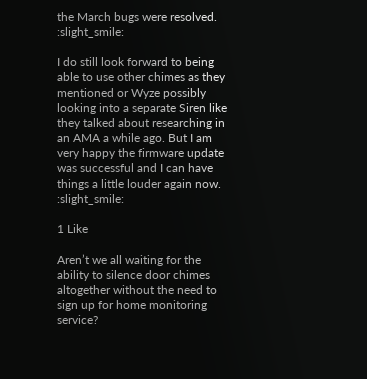the March bugs were resolved. :slight_smile:

I do still look forward to being able to use other chimes as they mentioned or Wyze possibly looking into a separate Siren like they talked about researching in an AMA a while ago. But I am very happy the firmware update was successful and I can have things a little louder again now. :slight_smile:

1 Like

Aren’t we all waiting for the ability to silence door chimes altogether without the need to sign up for home monitoring service?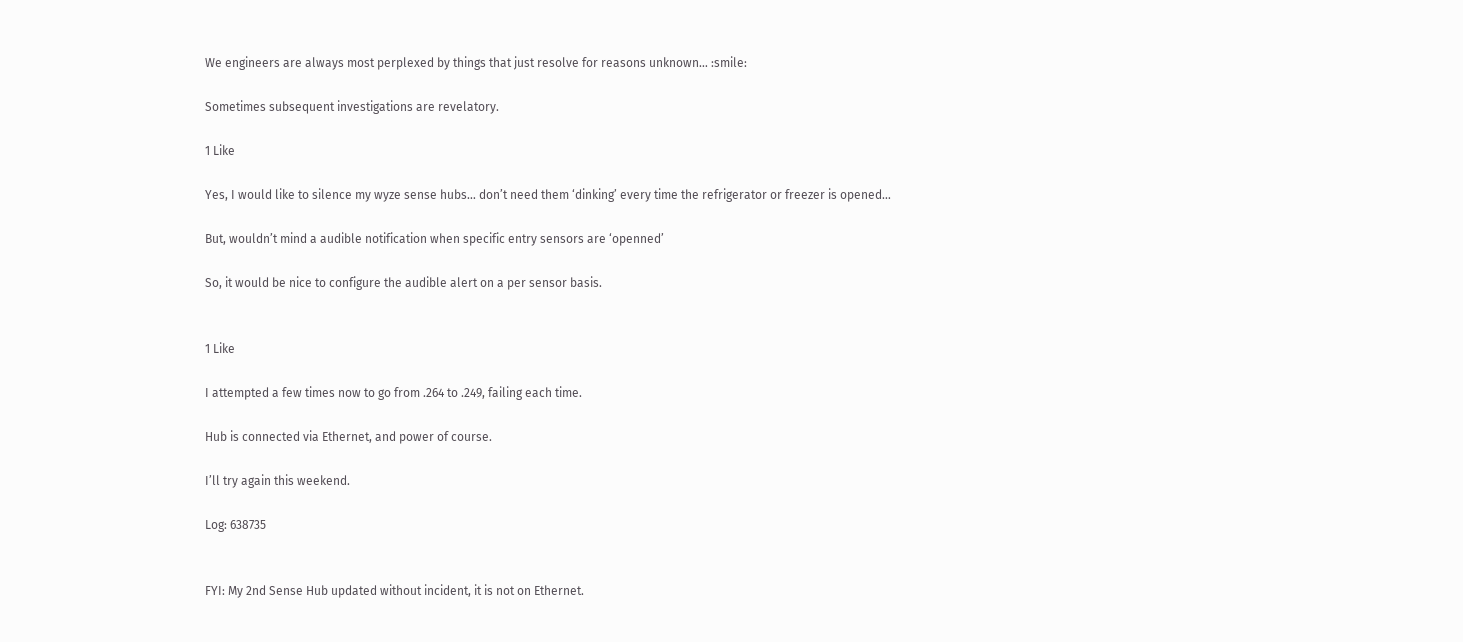We engineers are always most perplexed by things that just resolve for reasons unknown… :smile:

Sometimes subsequent investigations are revelatory.

1 Like

Yes, I would like to silence my wyze sense hubs… don’t need them ‘dinking’ every time the refrigerator or freezer is opened…

But, wouldn’t mind a audible notification when specific entry sensors are ‘openned’

So, it would be nice to configure the audible alert on a per sensor basis.


1 Like

I attempted a few times now to go from .264 to .249, failing each time.

Hub is connected via Ethernet, and power of course.

I’ll try again this weekend.

Log: 638735


FYI: My 2nd Sense Hub updated without incident, it is not on Ethernet.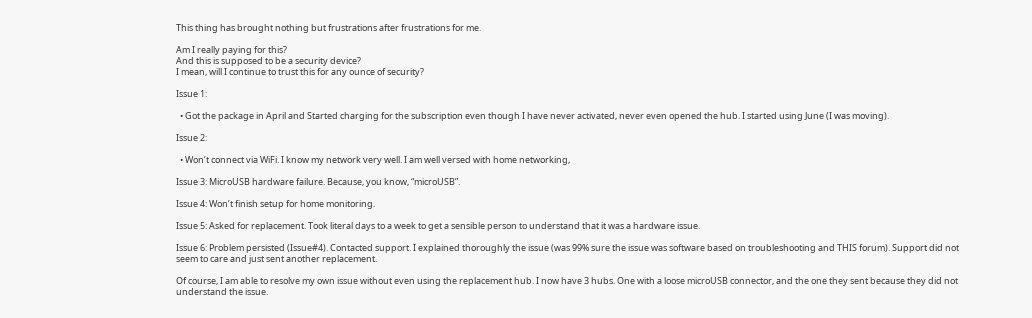This thing has brought nothing but frustrations after frustrations for me.

Am I really paying for this?
And this is supposed to be a security device?
I mean, will I continue to trust this for any ounce of security?

Issue 1:

  • Got the package in April and Started charging for the subscription even though I have never activated, never even opened the hub. I started using June (I was moving).

Issue 2:

  • Won’t connect via WiFi. I know my network very well. I am well versed with home networking,

Issue 3: MicroUSB hardware failure. Because, you know, “microUSB”.

Issue 4: Won’t finish setup for home monitoring.

Issue 5: Asked for replacement. Took literal days to a week to get a sensible person to understand that it was a hardware issue.

Issue 6: Problem persisted (Issue#4). Contacted support. I explained thoroughly the issue (was 99% sure the issue was software based on troubleshooting and THIS forum). Support did not seem to care and just sent another replacement.

Of course, I am able to resolve my own issue without even using the replacement hub. I now have 3 hubs. One with a loose microUSB connector, and the one they sent because they did not understand the issue.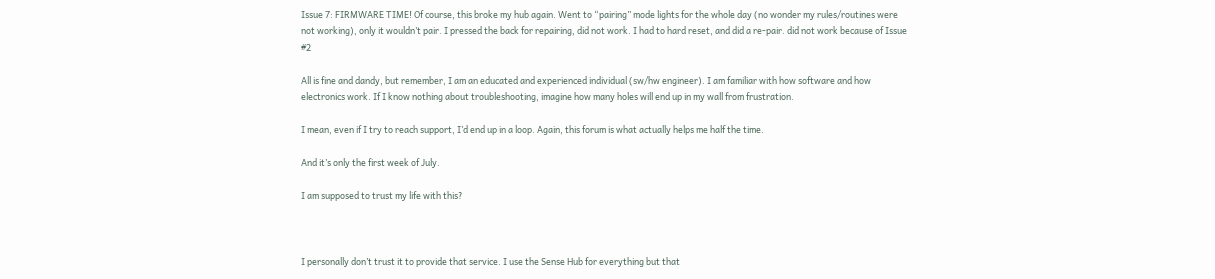Issue 7: FIRMWARE TIME! Of course, this broke my hub again. Went to “pairing” mode lights for the whole day (no wonder my rules/routines were not working), only it wouldn’t pair. I pressed the back for repairing, did not work. I had to hard reset, and did a re-pair. did not work because of Issue #2

All is fine and dandy, but remember, I am an educated and experienced individual (sw/hw engineer). I am familiar with how software and how electronics work. If I know nothing about troubleshooting, imagine how many holes will end up in my wall from frustration.

I mean, even if I try to reach support, I’d end up in a loop. Again, this forum is what actually helps me half the time.

And it’s only the first week of July.

I am supposed to trust my life with this?



I personally don’t trust it to provide that service. I use the Sense Hub for everything but that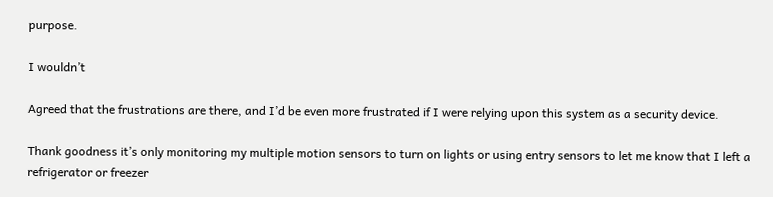purpose.

I wouldn’t

Agreed that the frustrations are there, and I’d be even more frustrated if I were relying upon this system as a security device.

Thank goodness it’s only monitoring my multiple motion sensors to turn on lights or using entry sensors to let me know that I left a refrigerator or freezer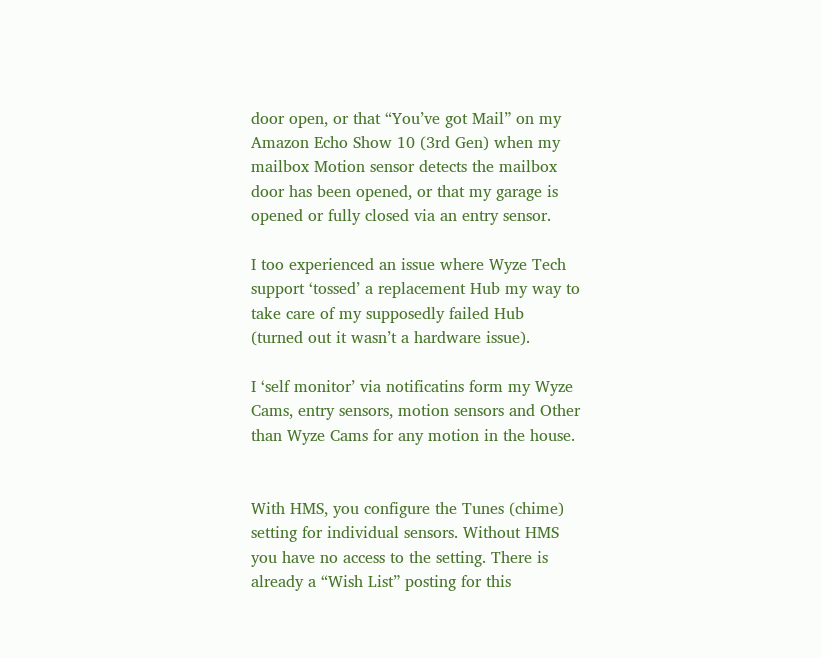door open, or that “You’ve got Mail” on my Amazon Echo Show 10 (3rd Gen) when my mailbox Motion sensor detects the mailbox door has been opened, or that my garage is opened or fully closed via an entry sensor.

I too experienced an issue where Wyze Tech support ‘tossed’ a replacement Hub my way to take care of my supposedly failed Hub (turned out it wasn’t a hardware issue).

I ‘self monitor’ via notificatins form my Wyze Cams, entry sensors, motion sensors and Other than Wyze Cams for any motion in the house.


With HMS, you configure the Tunes (chime) setting for individual sensors. Without HMS you have no access to the setting. There is already a “Wish List” posting for this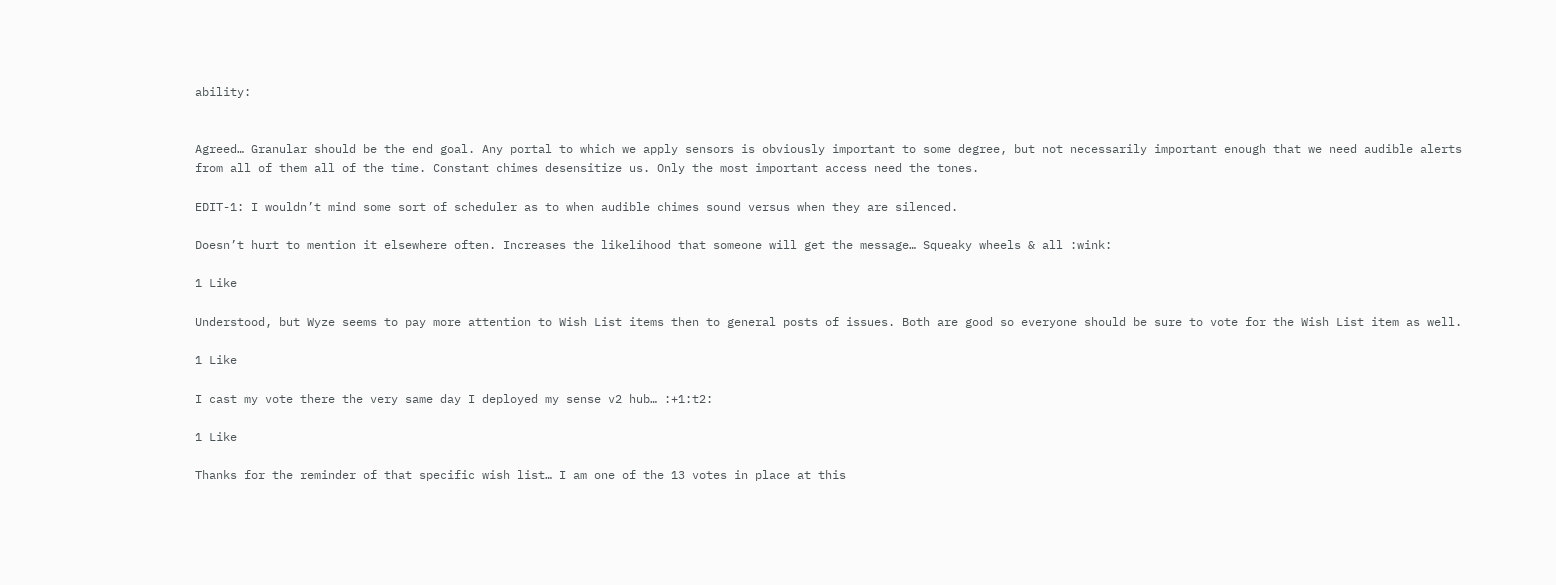ability:


Agreed… Granular should be the end goal. Any portal to which we apply sensors is obviously important to some degree, but not necessarily important enough that we need audible alerts from all of them all of the time. Constant chimes desensitize us. Only the most important access need the tones.

EDIT-1: I wouldn’t mind some sort of scheduler as to when audible chimes sound versus when they are silenced.

Doesn’t hurt to mention it elsewhere often. Increases the likelihood that someone will get the message… Squeaky wheels & all :wink:

1 Like

Understood, but Wyze seems to pay more attention to Wish List items then to general posts of issues. Both are good so everyone should be sure to vote for the Wish List item as well.

1 Like

I cast my vote there the very same day I deployed my sense v2 hub… :+1:t2:

1 Like

Thanks for the reminder of that specific wish list… I am one of the 13 votes in place at this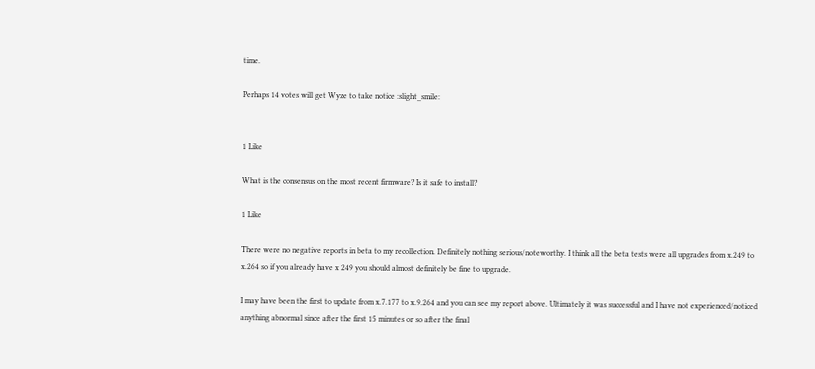time.

Perhaps 14 votes will get Wyze to take notice :slight_smile:


1 Like

What is the consensus on the most recent firmware? Is it safe to install?

1 Like

There were no negative reports in beta to my recollection. Definitely nothing serious/noteworthy. I think all the beta tests were all upgrades from x.249 to x.264 so if you already have x 249 you should almost definitely be fine to upgrade.

I may have been the first to update from x.7.177 to x.9.264 and you can see my report above. Ultimately it was successful and I have not experienced/noticed anything abnormal since after the first 15 minutes or so after the final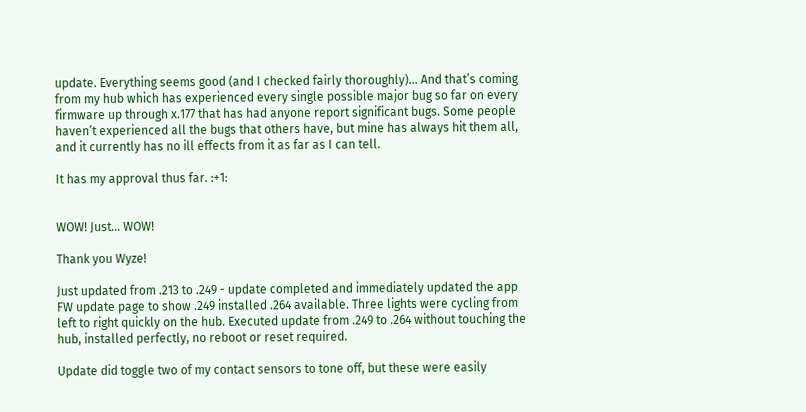update. Everything seems good (and I checked fairly thoroughly)… And that’s coming from my hub which has experienced every single possible major bug so far on every firmware up through x.177 that has had anyone report significant bugs. Some people haven’t experienced all the bugs that others have, but mine has always hit them all, and it currently has no ill effects from it as far as I can tell.

It has my approval thus far. :+1:


WOW! Just… WOW!

Thank you Wyze!

Just updated from .213 to .249 - update completed and immediately updated the app FW update page to show .249 installed .264 available. Three lights were cycling from left to right quickly on the hub. Executed update from .249 to .264 without touching the hub, installed perfectly, no reboot or reset required.

Update did toggle two of my contact sensors to tone off, but these were easily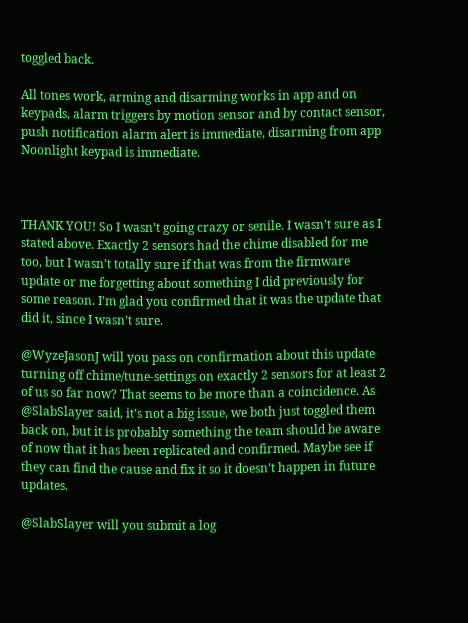toggled back.

All tones work, arming and disarming works in app and on keypads, alarm triggers by motion sensor and by contact sensor, push notification alarm alert is immediate, disarming from app Noonlight keypad is immediate.



THANK YOU! So I wasn’t going crazy or senile. I wasn’t sure as I stated above. Exactly 2 sensors had the chime disabled for me too, but I wasn’t totally sure if that was from the firmware update or me forgetting about something I did previously for some reason. I’m glad you confirmed that it was the update that did it, since I wasn’t sure.

@WyzeJasonJ will you pass on confirmation about this update turning off chime/tune-settings on exactly 2 sensors for at least 2 of us so far now? That seems to be more than a coincidence. As @SlabSlayer said, it’s not a big issue, we both just toggled them back on, but it is probably something the team should be aware of now that it has been replicated and confirmed. Maybe see if they can find the cause and fix it so it doesn’t happen in future updates.

@SlabSlayer will you submit a log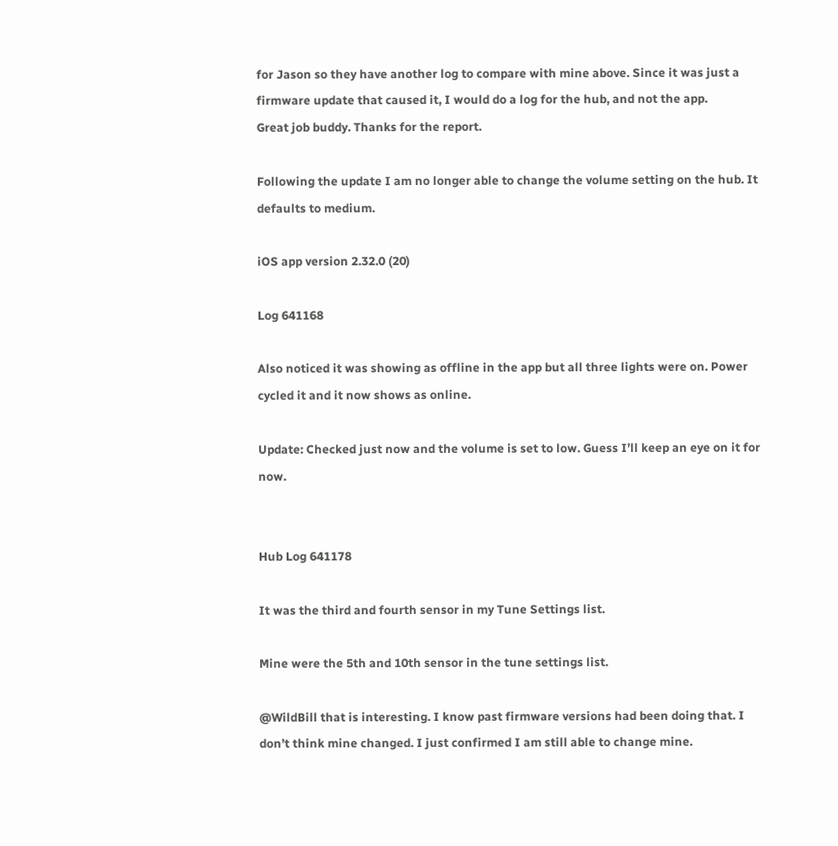for Jason so they have another log to compare with mine above. Since it was just a firmware update that caused it, I would do a log for the hub, and not the app.
Great job buddy. Thanks for the report.

Following the update I am no longer able to change the volume setting on the hub. It defaults to medium.

iOS app version 2.32.0 (20)

Log 641168

Also noticed it was showing as offline in the app but all three lights were on. Power cycled it and it now shows as online.

Update: Checked just now and the volume is set to low. Guess I’ll keep an eye on it for now.


Hub Log 641178

It was the third and fourth sensor in my Tune Settings list.

Mine were the 5th and 10th sensor in the tune settings list.

@WildBill that is interesting. I know past firmware versions had been doing that. I don’t think mine changed. I just confirmed I am still able to change mine.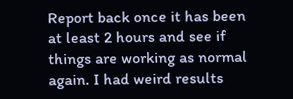Report back once it has been at least 2 hours and see if things are working as normal again. I had weird results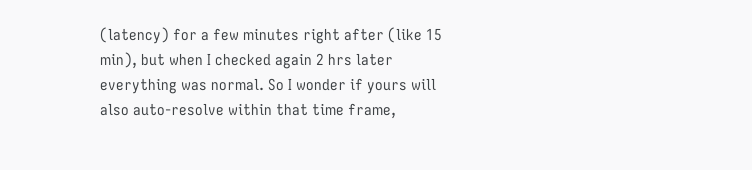(latency) for a few minutes right after (like 15 min), but when I checked again 2 hrs later everything was normal. So I wonder if yours will also auto-resolve within that time frame,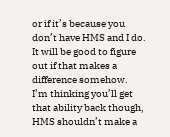or if it’s because you don’t have HMS and I do. It will be good to figure out if that makes a difference somehow.
I’m thinking you’ll get that ability back though, HMS shouldn’t make a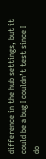difference in the hub settings, but it could be a bug I couldn’t test since I do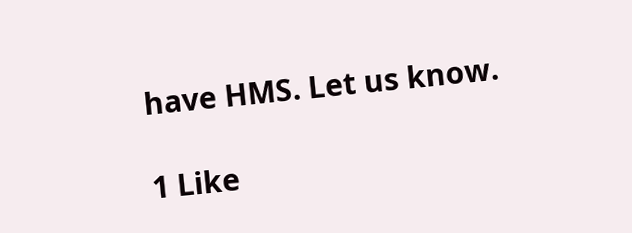have HMS. Let us know.

1 Like